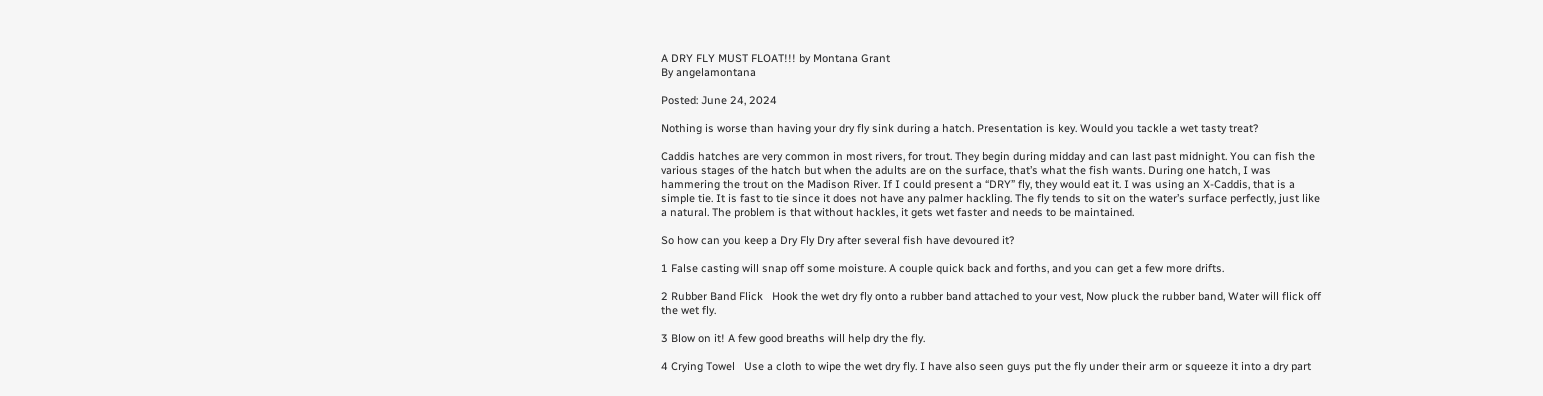A DRY FLY MUST FLOAT!!! by Montana Grant
By angelamontana

Posted: June 24, 2024

Nothing is worse than having your dry fly sink during a hatch. Presentation is key. Would you tackle a wet tasty treat?

Caddis hatches are very common in most rivers, for trout. They begin during midday and can last past midnight. You can fish the various stages of the hatch but when the adults are on the surface, that’s what the fish wants. During one hatch, I was hammering the trout on the Madison River. If I could present a “DRY” fly, they would eat it. I was using an X-Caddis, that is a simple tie. It is fast to tie since it does not have any palmer hackling. The fly tends to sit on the water’s surface perfectly, just like a natural. The problem is that without hackles, it gets wet faster and needs to be maintained.

So how can you keep a Dry Fly Dry after several fish have devoured it?

1 False casting will snap off some moisture. A couple quick back and forths, and you can get a few more drifts.

2 Rubber Band Flick   Hook the wet dry fly onto a rubber band attached to your vest, Now pluck the rubber band, Water will flick off the wet fly.

3 Blow on it! A few good breaths will help dry the fly.

4 Crying Towel   Use a cloth to wipe the wet dry fly. I have also seen guys put the fly under their arm or squeeze it into a dry part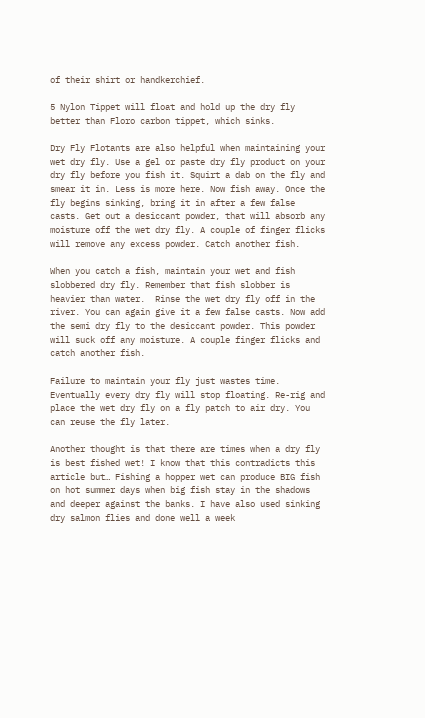of their shirt or handkerchief.

5 Nylon Tippet will float and hold up the dry fly better than Floro carbon tippet, which sinks.

Dry Fly Flotants are also helpful when maintaining your wet dry fly. Use a gel or paste dry fly product on your dry fly before you fish it. Squirt a dab on the fly and smear it in. Less is more here. Now fish away. Once the fly begins sinking, bring it in after a few false casts. Get out a desiccant powder, that will absorb any moisture off the wet dry fly. A couple of finger flicks will remove any excess powder. Catch another fish.

When you catch a fish, maintain your wet and fish slobbered dry fly. Remember that fish slobber is heavier than water.  Rinse the wet dry fly off in the river. You can again give it a few false casts. Now add the semi dry fly to the desiccant powder. This powder will suck off any moisture. A couple finger flicks and catch another fish.

Failure to maintain your fly just wastes time. Eventually every dry fly will stop floating. Re-rig and place the wet dry fly on a fly patch to air dry. You can reuse the fly later.

Another thought is that there are times when a dry fly is best fished wet! I know that this contradicts this article but… Fishing a hopper wet can produce BIG fish on hot summer days when big fish stay in the shadows and deeper against the banks. I have also used sinking dry salmon flies and done well a week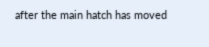after the main hatch has moved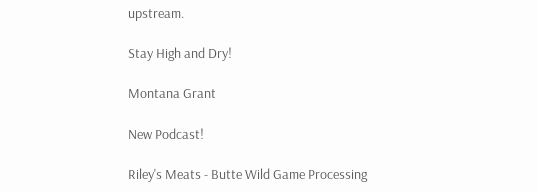upstream.

Stay High and Dry!

Montana Grant

New Podcast!

Riley's Meats - Butte Wild Game Processing